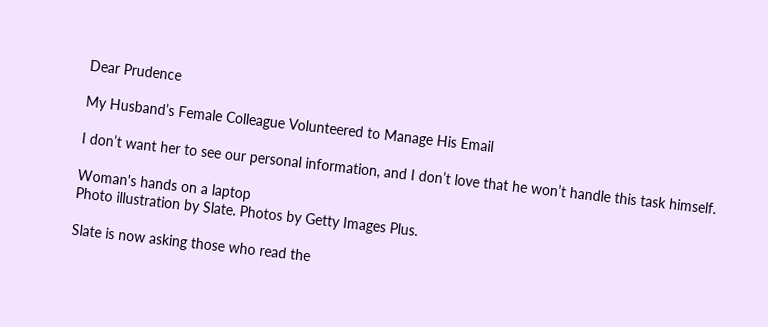Dear Prudence

My Husband’s Female Colleague Volunteered to Manage His Email

I don’t want her to see our personal information, and I don’t love that he won’t handle this task himself.

Woman's hands on a laptop
Photo illustration by Slate. Photos by Getty Images Plus.

Slate is now asking those who read the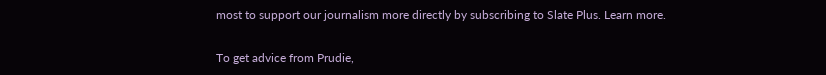most to support our journalism more directly by subscribing to Slate Plus. Learn more.

To get advice from Prudie,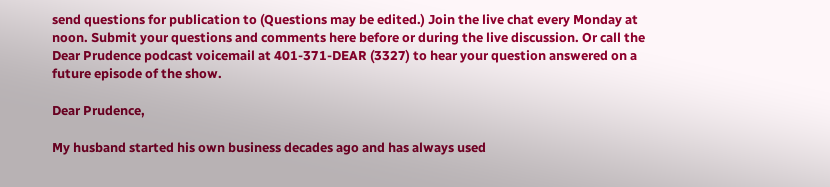send questions for publication to (Questions may be edited.) Join the live chat every Monday at noon. Submit your questions and comments here before or during the live discussion. Or call the Dear Prudence podcast voicemail at 401-371-DEAR (3327) to hear your question answered on a future episode of the show.

Dear Prudence,

My husband started his own business decades ago and has always used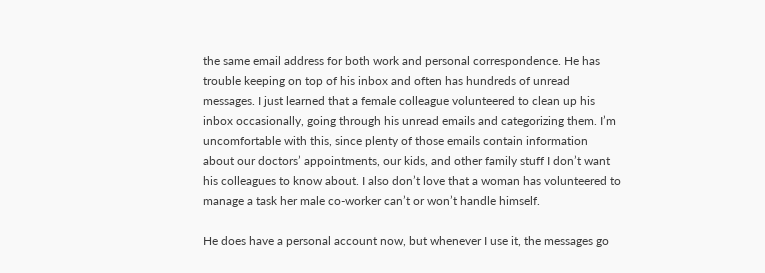the same email address for both work and personal correspondence. He has trouble keeping on top of his inbox and often has hundreds of unread messages. I just learned that a female colleague volunteered to clean up his inbox occasionally, going through his unread emails and categorizing them. I’m uncomfortable with this, since plenty of those emails contain information about our doctors’ appointments, our kids, and other family stuff I don’t want his colleagues to know about. I also don’t love that a woman has volunteered to manage a task her male co-worker can’t or won’t handle himself.

He does have a personal account now, but whenever I use it, the messages go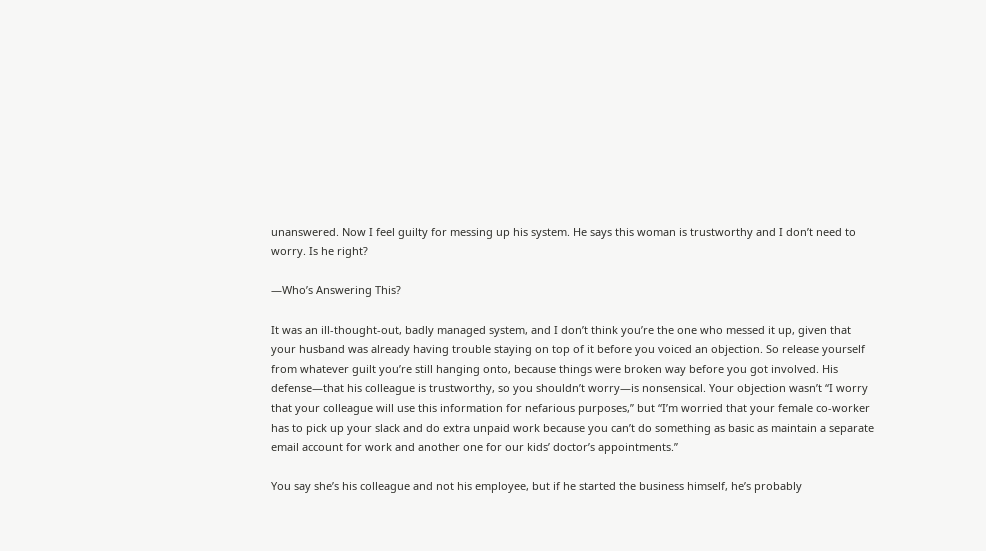unanswered. Now I feel guilty for messing up his system. He says this woman is trustworthy and I don’t need to worry. Is he right?

—Who’s Answering This?

It was an ill-thought-out, badly managed system, and I don’t think you’re the one who messed it up, given that your husband was already having trouble staying on top of it before you voiced an objection. So release yourself from whatever guilt you’re still hanging onto, because things were broken way before you got involved. His defense—that his colleague is trustworthy, so you shouldn’t worry—is nonsensical. Your objection wasn’t “I worry that your colleague will use this information for nefarious purposes,” but “I’m worried that your female co-worker has to pick up your slack and do extra unpaid work because you can’t do something as basic as maintain a separate email account for work and another one for our kids’ doctor’s appointments.”

You say she’s his colleague and not his employee, but if he started the business himself, he’s probably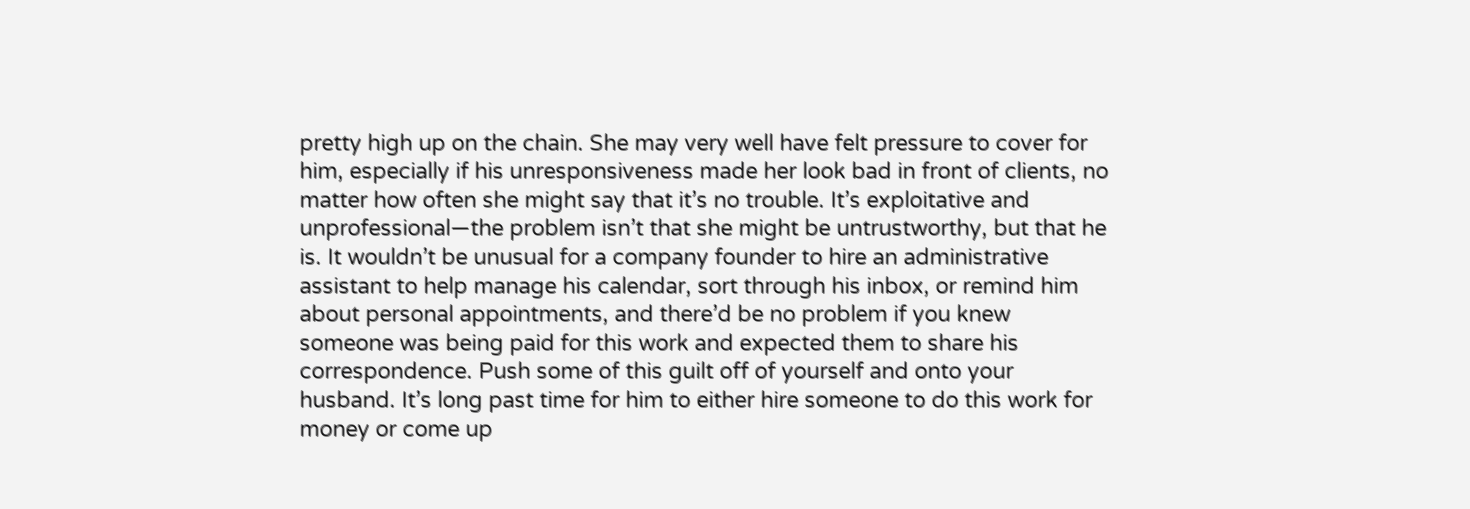pretty high up on the chain. She may very well have felt pressure to cover for him, especially if his unresponsiveness made her look bad in front of clients, no matter how often she might say that it’s no trouble. It’s exploitative and unprofessional—the problem isn’t that she might be untrustworthy, but that he is. It wouldn’t be unusual for a company founder to hire an administrative assistant to help manage his calendar, sort through his inbox, or remind him about personal appointments, and there’d be no problem if you knew someone was being paid for this work and expected them to share his correspondence. Push some of this guilt off of yourself and onto your husband. It’s long past time for him to either hire someone to do this work for money or come up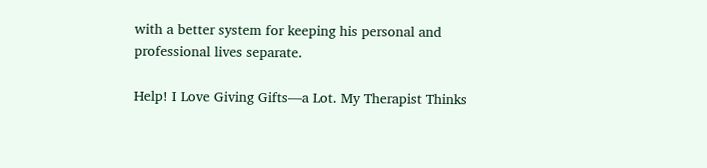with a better system for keeping his personal and professional lives separate.

Help! I Love Giving Gifts—a Lot. My Therapist Thinks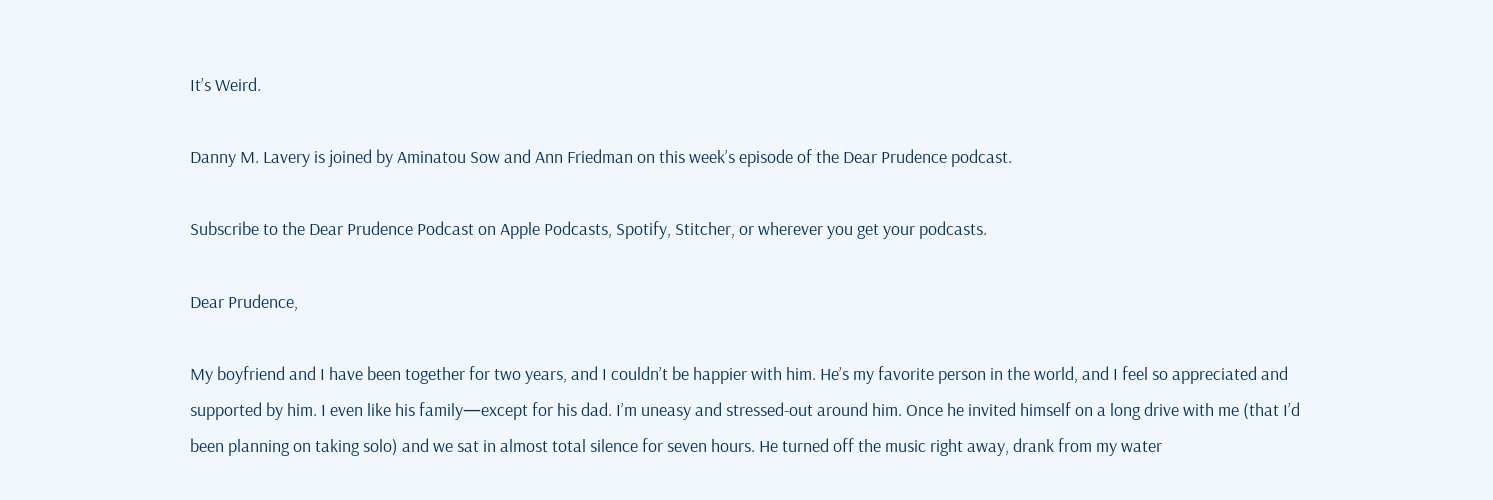It’s Weird.

Danny M. Lavery is joined by Aminatou Sow and Ann Friedman on this week’s episode of the Dear Prudence podcast.

Subscribe to the Dear Prudence Podcast on Apple Podcasts, Spotify, Stitcher, or wherever you get your podcasts.

Dear Prudence,

My boyfriend and I have been together for two years, and I couldn’t be happier with him. He’s my favorite person in the world, and I feel so appreciated and supported by him. I even like his family—except for his dad. I’m uneasy and stressed-out around him. Once he invited himself on a long drive with me (that I’d been planning on taking solo) and we sat in almost total silence for seven hours. He turned off the music right away, drank from my water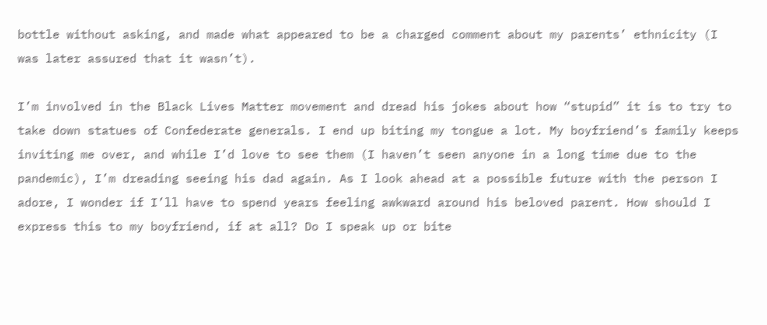bottle without asking, and made what appeared to be a charged comment about my parents’ ethnicity (I was later assured that it wasn’t).

I’m involved in the Black Lives Matter movement and dread his jokes about how “stupid” it is to try to take down statues of Confederate generals. I end up biting my tongue a lot. My boyfriend’s family keeps inviting me over, and while I’d love to see them (I haven’t seen anyone in a long time due to the pandemic), I’m dreading seeing his dad again. As I look ahead at a possible future with the person I adore, I wonder if I’ll have to spend years feeling awkward around his beloved parent. How should I express this to my boyfriend, if at all? Do I speak up or bite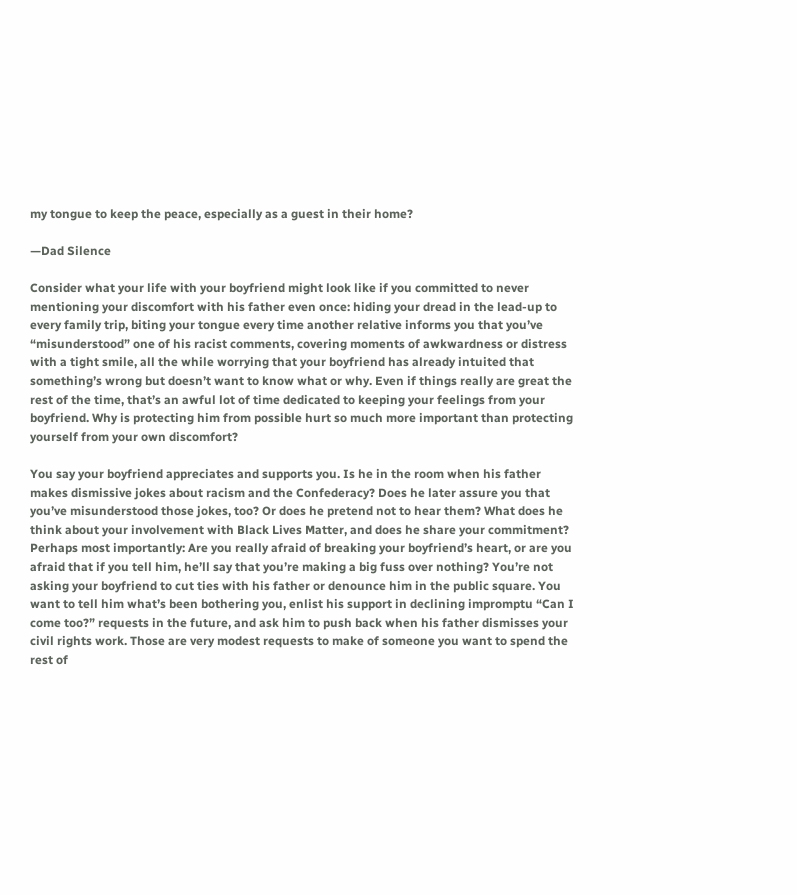my tongue to keep the peace, especially as a guest in their home?

—Dad Silence

Consider what your life with your boyfriend might look like if you committed to never mentioning your discomfort with his father even once: hiding your dread in the lead-up to every family trip, biting your tongue every time another relative informs you that you’ve “misunderstood” one of his racist comments, covering moments of awkwardness or distress with a tight smile, all the while worrying that your boyfriend has already intuited that something’s wrong but doesn’t want to know what or why. Even if things really are great the rest of the time, that’s an awful lot of time dedicated to keeping your feelings from your boyfriend. Why is protecting him from possible hurt so much more important than protecting yourself from your own discomfort?

You say your boyfriend appreciates and supports you. Is he in the room when his father makes dismissive jokes about racism and the Confederacy? Does he later assure you that you’ve misunderstood those jokes, too? Or does he pretend not to hear them? What does he think about your involvement with Black Lives Matter, and does he share your commitment? Perhaps most importantly: Are you really afraid of breaking your boyfriend’s heart, or are you afraid that if you tell him, he’ll say that you’re making a big fuss over nothing? You’re not asking your boyfriend to cut ties with his father or denounce him in the public square. You want to tell him what’s been bothering you, enlist his support in declining impromptu “Can I come too?” requests in the future, and ask him to push back when his father dismisses your civil rights work. Those are very modest requests to make of someone you want to spend the rest of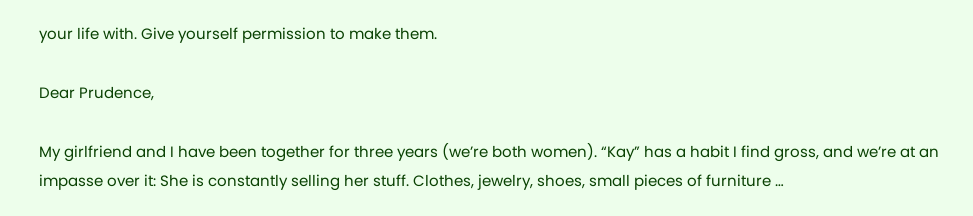your life with. Give yourself permission to make them.

Dear Prudence,

My girlfriend and I have been together for three years (we’re both women). “Kay” has a habit I find gross, and we’re at an impasse over it: She is constantly selling her stuff. Clothes, jewelry, shoes, small pieces of furniture …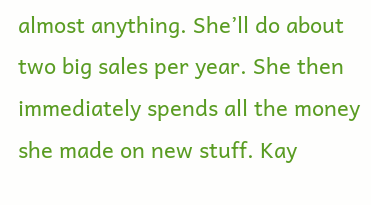almost anything. She’ll do about two big sales per year. She then immediately spends all the money she made on new stuff. Kay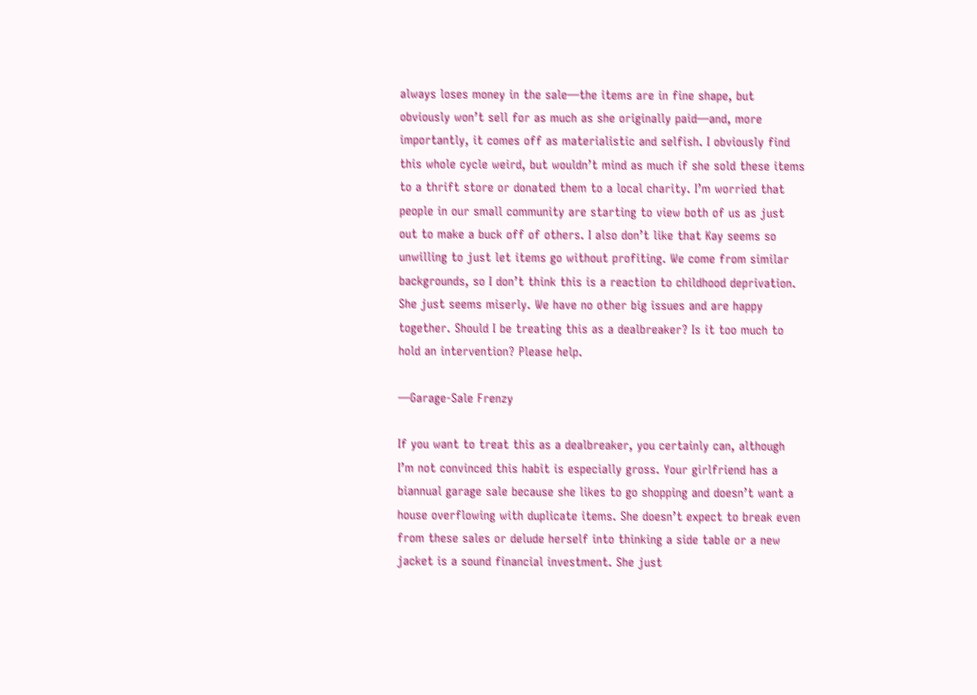always loses money in the sale—the items are in fine shape, but obviously won’t sell for as much as she originally paid—and, more importantly, it comes off as materialistic and selfish. I obviously find this whole cycle weird, but wouldn’t mind as much if she sold these items to a thrift store or donated them to a local charity. I’m worried that people in our small community are starting to view both of us as just out to make a buck off of others. I also don’t like that Kay seems so unwilling to just let items go without profiting. We come from similar backgrounds, so I don’t think this is a reaction to childhood deprivation. She just seems miserly. We have no other big issues and are happy together. Should I be treating this as a dealbreaker? Is it too much to hold an intervention? Please help.

—Garage-Sale Frenzy

If you want to treat this as a dealbreaker, you certainly can, although I’m not convinced this habit is especially gross. Your girlfriend has a biannual garage sale because she likes to go shopping and doesn’t want a house overflowing with duplicate items. She doesn’t expect to break even from these sales or delude herself into thinking a side table or a new jacket is a sound financial investment. She just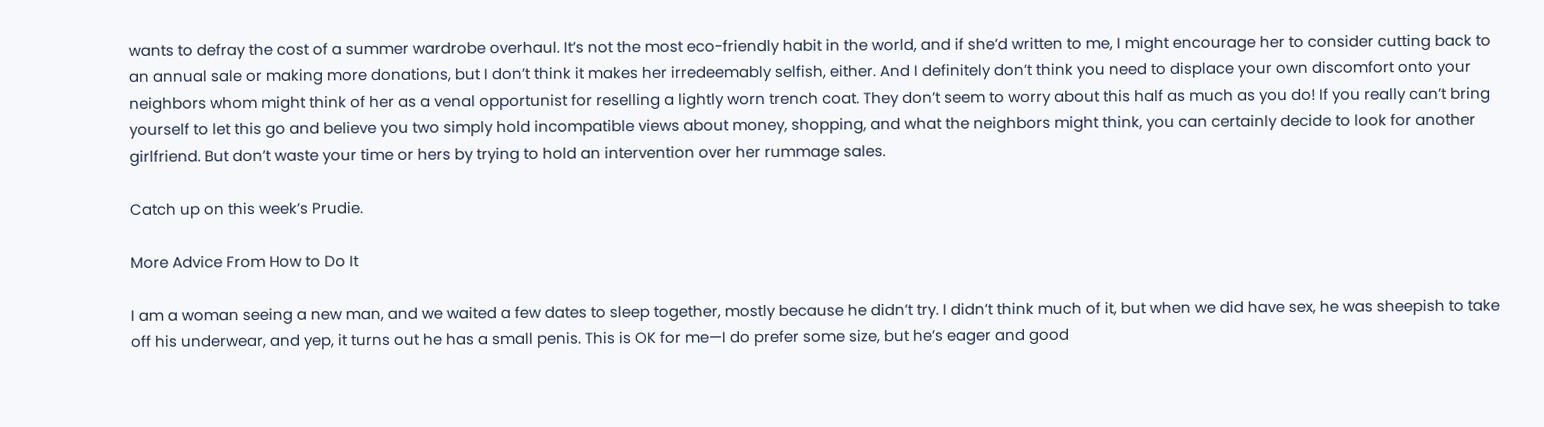wants to defray the cost of a summer wardrobe overhaul. It’s not the most eco-friendly habit in the world, and if she’d written to me, I might encourage her to consider cutting back to an annual sale or making more donations, but I don’t think it makes her irredeemably selfish, either. And I definitely don’t think you need to displace your own discomfort onto your neighbors whom might think of her as a venal opportunist for reselling a lightly worn trench coat. They don’t seem to worry about this half as much as you do! If you really can’t bring yourself to let this go and believe you two simply hold incompatible views about money, shopping, and what the neighbors might think, you can certainly decide to look for another girlfriend. But don’t waste your time or hers by trying to hold an intervention over her rummage sales.

Catch up on this week’s Prudie.

More Advice From How to Do It

I am a woman seeing a new man, and we waited a few dates to sleep together, mostly because he didn’t try. I didn’t think much of it, but when we did have sex, he was sheepish to take off his underwear, and yep, it turns out he has a small penis. This is OK for me—I do prefer some size, but he’s eager and good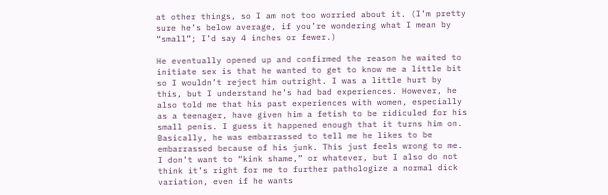at other things, so I am not too worried about it. (I’m pretty sure he’s below average, if you’re wondering what I mean by “small”; I’d say 4 inches or fewer.)

He eventually opened up and confirmed the reason he waited to initiate sex is that he wanted to get to know me a little bit so I wouldn’t reject him outright. I was a little hurt by this, but I understand he’s had bad experiences. However, he also told me that his past experiences with women, especially as a teenager, have given him a fetish to be ridiculed for his small penis. I guess it happened enough that it turns him on. Basically, he was embarrassed to tell me he likes to be embarrassed because of his junk. This just feels wrong to me. I don’t want to “kink shame,” or whatever, but I also do not think it’s right for me to further pathologize a normal dick variation, even if he wants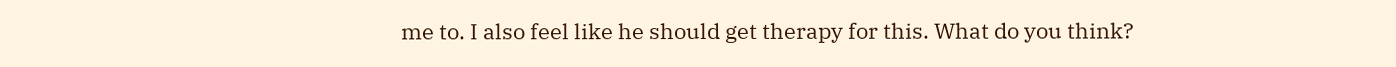me to. I also feel like he should get therapy for this. What do you think?